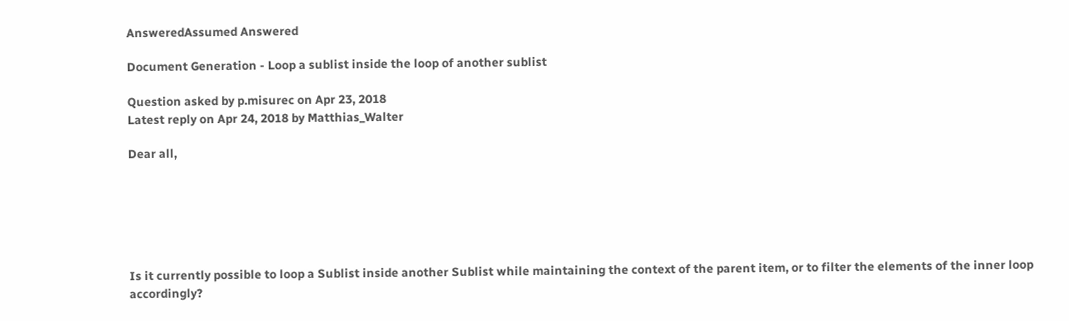AnsweredAssumed Answered

Document Generation - Loop a sublist inside the loop of another sublist

Question asked by p.misurec on Apr 23, 2018
Latest reply on Apr 24, 2018 by Matthias_Walter

Dear all,






Is it currently possible to loop a Sublist inside another Sublist while maintaining the context of the parent item, or to filter the elements of the inner loop accordingly?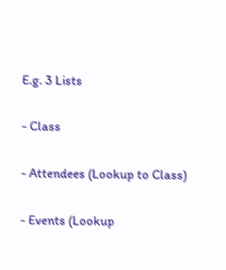E.g. 3 Lists

- Class

- Attendees (Lookup to Class)

- Events (Lookup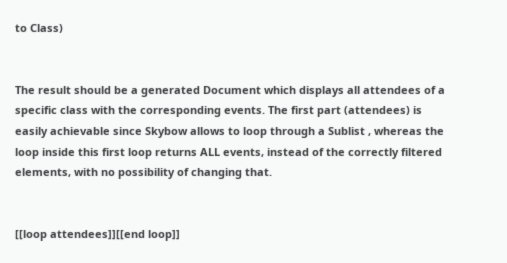to Class)


The result should be a generated Document which displays all attendees of a specific class with the corresponding events. The first part (attendees) is easily achievable since Skybow allows to loop through a Sublist , whereas the loop inside this first loop returns ALL events, instead of the correctly filtered elements, with no possibility of changing that.


[[loop attendees]][[end loop]]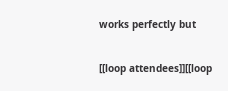works perfectly but

[[loop attendees]][[loop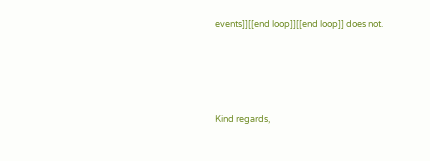events]][[end loop]][[end loop]] does not.






Kind regards,